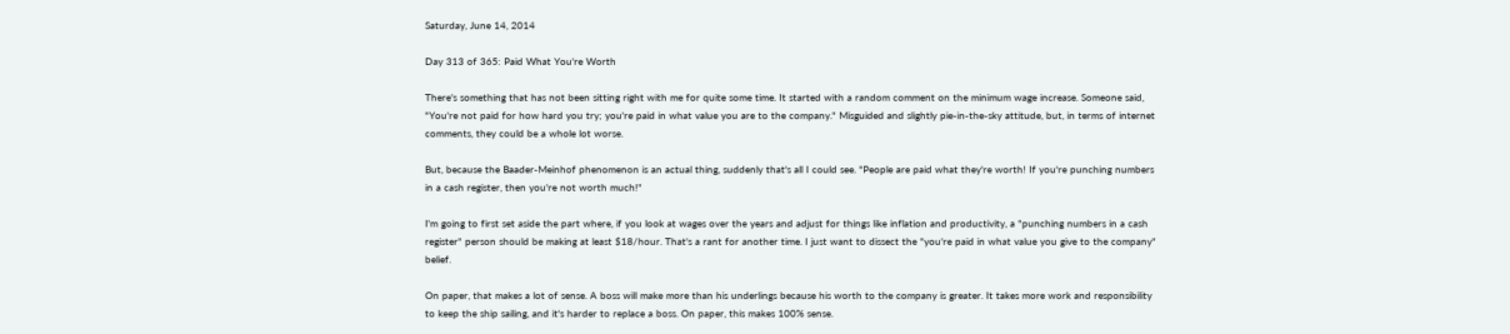Saturday, June 14, 2014

Day 313 of 365: Paid What You're Worth

There's something that has not been sitting right with me for quite some time. It started with a random comment on the minimum wage increase. Someone said, "You're not paid for how hard you try; you're paid in what value you are to the company." Misguided and slightly pie-in-the-sky attitude, but, in terms of internet comments, they could be a whole lot worse.

But, because the Baader-Meinhof phenomenon is an actual thing, suddenly that's all I could see. "People are paid what they're worth! If you're punching numbers in a cash register, then you're not worth much!"

I'm going to first set aside the part where, if you look at wages over the years and adjust for things like inflation and productivity, a "punching numbers in a cash register" person should be making at least $18/hour. That's a rant for another time. I just want to dissect the "you're paid in what value you give to the company" belief.

On paper, that makes a lot of sense. A boss will make more than his underlings because his worth to the company is greater. It takes more work and responsibility to keep the ship sailing, and it's harder to replace a boss. On paper, this makes 100% sense.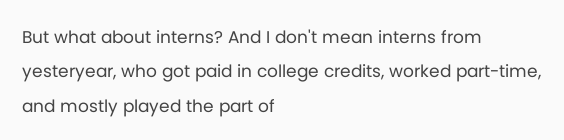But what about interns? And I don't mean interns from yesteryear, who got paid in college credits, worked part-time, and mostly played the part of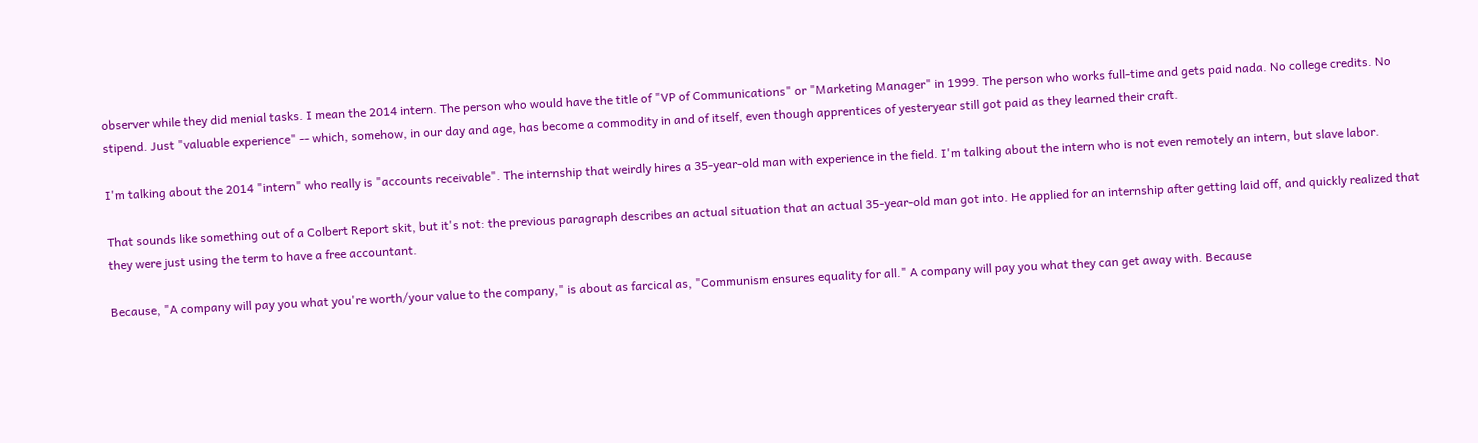observer while they did menial tasks. I mean the 2014 intern. The person who would have the title of "VP of Communications" or "Marketing Manager" in 1999. The person who works full-time and gets paid nada. No college credits. No stipend. Just "valuable experience" -- which, somehow, in our day and age, has become a commodity in and of itself, even though apprentices of yesteryear still got paid as they learned their craft.

I'm talking about the 2014 "intern" who really is "accounts receivable". The internship that weirdly hires a 35-year-old man with experience in the field. I'm talking about the intern who is not even remotely an intern, but slave labor.

That sounds like something out of a Colbert Report skit, but it's not: the previous paragraph describes an actual situation that an actual 35-year-old man got into. He applied for an internship after getting laid off, and quickly realized that they were just using the term to have a free accountant.

Because, "A company will pay you what you're worth/your value to the company," is about as farcical as, "Communism ensures equality for all." A company will pay you what they can get away with. Because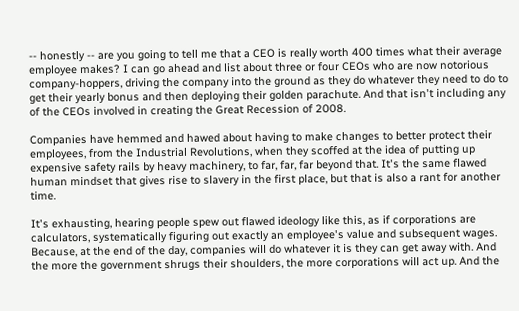-- honestly -- are you going to tell me that a CEO is really worth 400 times what their average employee makes? I can go ahead and list about three or four CEOs who are now notorious company-hoppers, driving the company into the ground as they do whatever they need to do to get their yearly bonus and then deploying their golden parachute. And that isn't including any of the CEOs involved in creating the Great Recession of 2008.

Companies have hemmed and hawed about having to make changes to better protect their employees, from the Industrial Revolutions, when they scoffed at the idea of putting up expensive safety rails by heavy machinery, to far, far, far beyond that. It's the same flawed human mindset that gives rise to slavery in the first place, but that is also a rant for another time.

It's exhausting, hearing people spew out flawed ideology like this, as if corporations are calculators, systematically figuring out exactly an employee's value and subsequent wages. Because, at the end of the day, companies will do whatever it is they can get away with. And the more the government shrugs their shoulders, the more corporations will act up. And the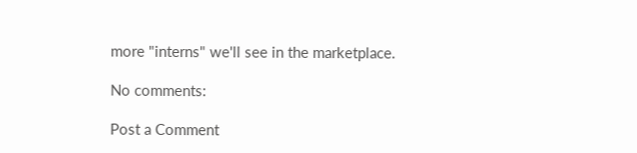more "interns" we'll see in the marketplace.

No comments:

Post a Comment